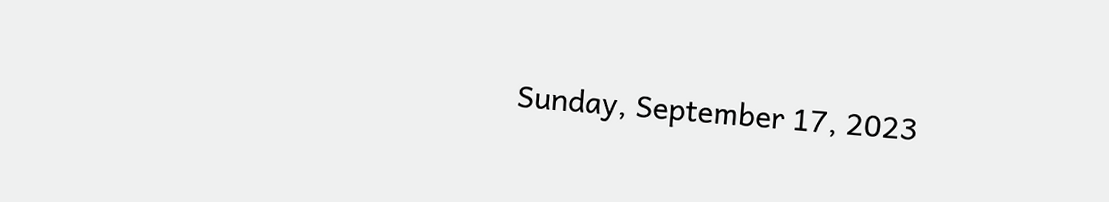Sunday, September 17, 2023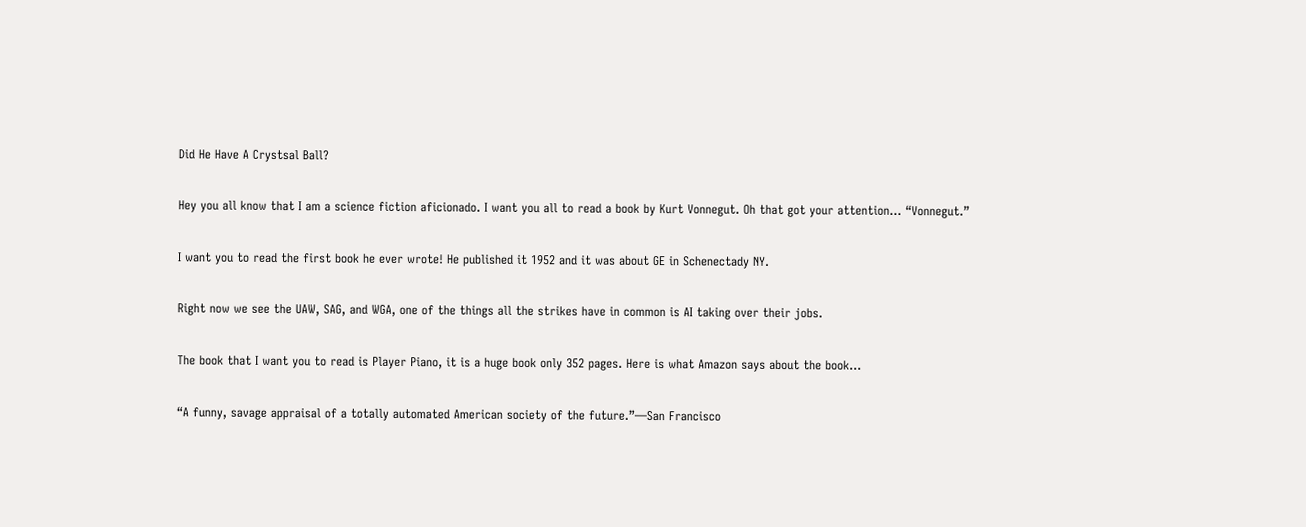Did He Have A Crystsal Ball?

Hey you all know that I am a science fiction aficionado. I want you all to read a book by Kurt Vonnegut. Oh that got your attention… “Vonnegut.”

I want you to read the first book he ever wrote! He published it 1952 and it was about GE in Schenectady NY.

Right now we see the UAW, SAG, and WGA, one of the things all the strikes have in common is AI taking over their jobs.

The book that I want you to read is Player Piano, it is a huge book only 352 pages. Here is what Amazon says about the book…

“A funny, savage appraisal of a totally automated American society of the future.”—San Francisco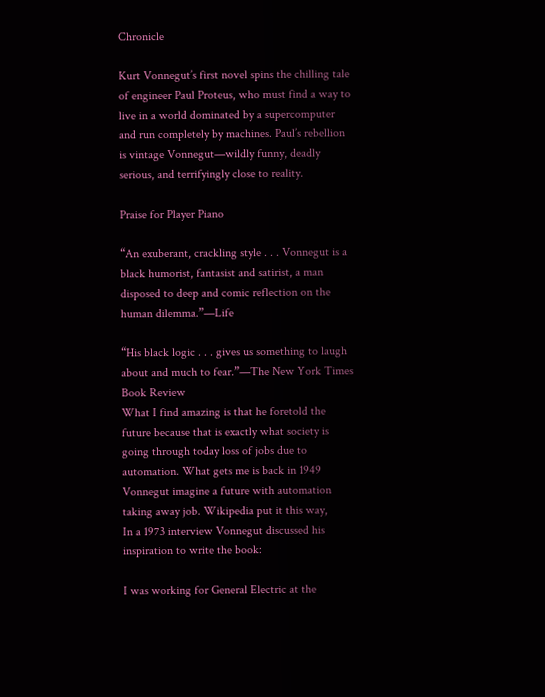Chronicle

Kurt Vonnegut’s first novel spins the chilling tale of engineer Paul Proteus, who must find a way to live in a world dominated by a supercomputer and run completely by machines. Paul’s rebellion is vintage Vonnegut—wildly funny, deadly serious, and terrifyingly close to reality.

Praise for Player Piano

“An exuberant, crackling style . . . Vonnegut is a black humorist, fantasist and satirist, a man disposed to deep and comic reflection on the human dilemma.”—Life

“His black logic . . . gives us something to laugh about and much to fear.”—The New York Times Book Review
What I find amazing is that he foretold the future because that is exactly what society is going through today loss of jobs due to automation. What gets me is back in 1949 Vonnegut imagine a future with automation taking away job. Wikipedia put it this way,
In a 1973 interview Vonnegut discussed his inspiration to write the book:

I was working for General Electric at the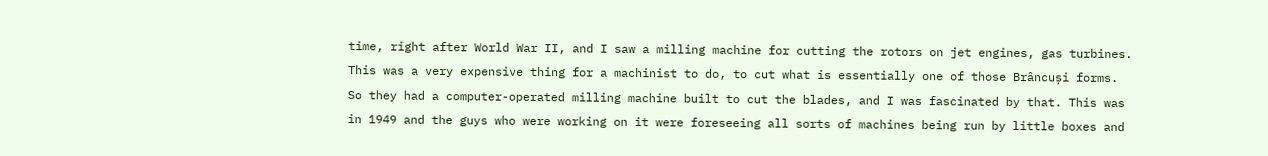time, right after World War II, and I saw a milling machine for cutting the rotors on jet engines, gas turbines. This was a very expensive thing for a machinist to do, to cut what is essentially one of those Brâncuși forms. So they had a computer-operated milling machine built to cut the blades, and I was fascinated by that. This was in 1949 and the guys who were working on it were foreseeing all sorts of machines being run by little boxes and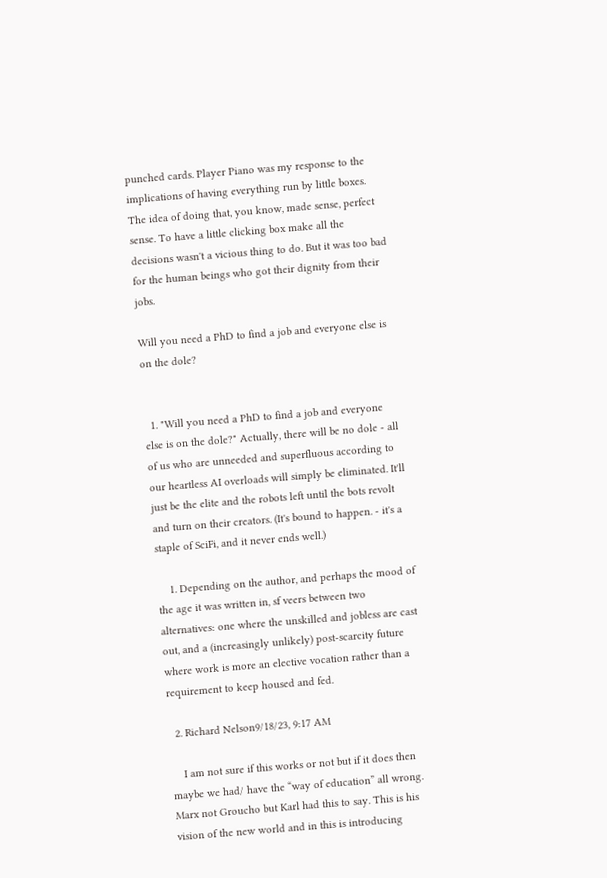punched cards. Player Piano was my response to the implications of having everything run by little boxes. The idea of doing that, you know, made sense, perfect sense. To have a little clicking box make all the decisions wasn't a vicious thing to do. But it was too bad for the human beings who got their dignity from their jobs.

Will you need a PhD to find a job and everyone else is on the dole?


  1. "Will you need a PhD to find a job and everyone else is on the dole?" Actually, there will be no dole - all of us who are unneeded and superfluous according to our heartless AI overloads will simply be eliminated. It'll just be the elite and the robots left until the bots revolt and turn on their creators. (It's bound to happen. - it's a staple of SciFi, and it never ends well.)

    1. Depending on the author, and perhaps the mood of the age it was written in, sf veers between two alternatives: one where the unskilled and jobless are cast out, and a (increasingly unlikely) post-scarcity future where work is more an elective vocation rather than a requirement to keep housed and fed.

  2. Richard Nelson9/18/23, 9:17 AM

    I am not sure if this works or not but if it does then maybe we had/ have the “way of education” all wrong. Marx not Groucho but Karl had this to say. This is his vision of the new world and in this is introducing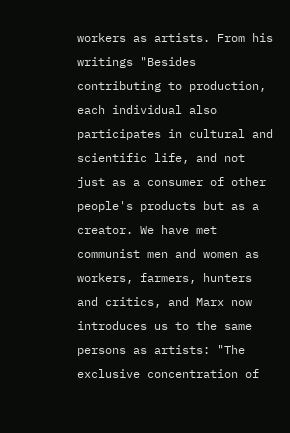workers as artists. From his writings "Besides contributing to production, each individual also participates in cultural and scientific life, and not just as a consumer of other people's products but as a creator. We have met communist men and women as workers, farmers, hunters and critics, and Marx now introduces us to the same persons as artists: "The exclusive concentration of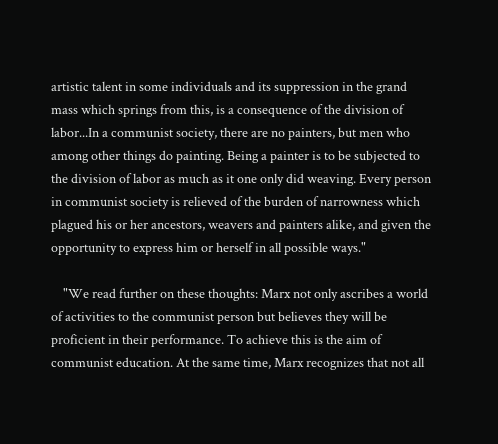artistic talent in some individuals and its suppression in the grand mass which springs from this, is a consequence of the division of labor...In a communist society, there are no painters, but men who among other things do painting. Being a painter is to be subjected to the division of labor as much as it one only did weaving. Every person in communist society is relieved of the burden of narrowness which plagued his or her ancestors, weavers and painters alike, and given the opportunity to express him or herself in all possible ways."

    "We read further on these thoughts: Marx not only ascribes a world of activities to the communist person but believes they will be proficient in their performance. To achieve this is the aim of communist education. At the same time, Marx recognizes that not all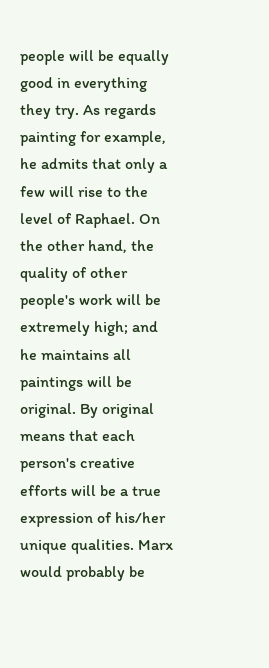people will be equally good in everything they try. As regards painting for example, he admits that only a few will rise to the level of Raphael. On the other hand, the quality of other people's work will be extremely high; and he maintains all paintings will be original. By original means that each person's creative efforts will be a true expression of his/her unique qualities. Marx would probably be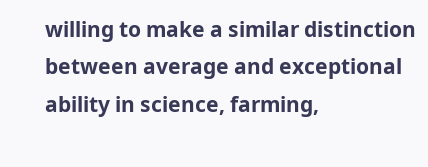willing to make a similar distinction between average and exceptional ability in science, farming,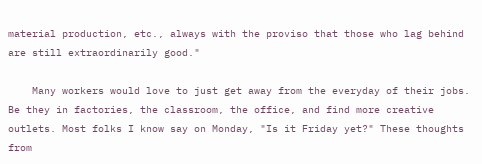material production, etc., always with the proviso that those who lag behind are still extraordinarily good."

    Many workers would love to just get away from the everyday of their jobs. Be they in factories, the classroom, the office, and find more creative outlets. Most folks I know say on Monday, "Is it Friday yet?" These thoughts from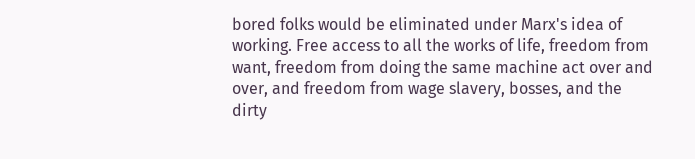bored folks would be eliminated under Marx's idea of working. Free access to all the works of life, freedom from want, freedom from doing the same machine act over and over, and freedom from wage slavery, bosses, and the dirty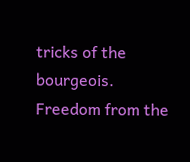tricks of the bourgeois. Freedom from the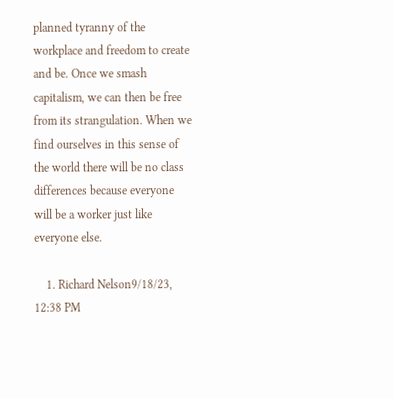planned tyranny of the workplace and freedom to create and be. Once we smash capitalism, we can then be free from its strangulation. When we find ourselves in this sense of the world there will be no class differences because everyone will be a worker just like everyone else.

    1. Richard Nelson9/18/23, 12:38 PM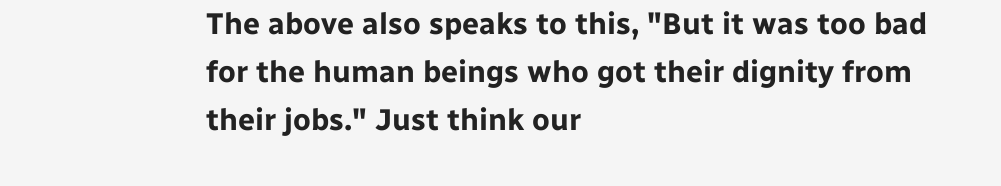The above also speaks to this, "But it was too bad for the human beings who got their dignity from their jobs." Just think our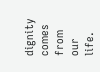dignity comes from our life.